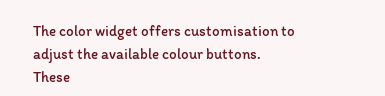The color widget offers customisation to adjust the available colour buttons. These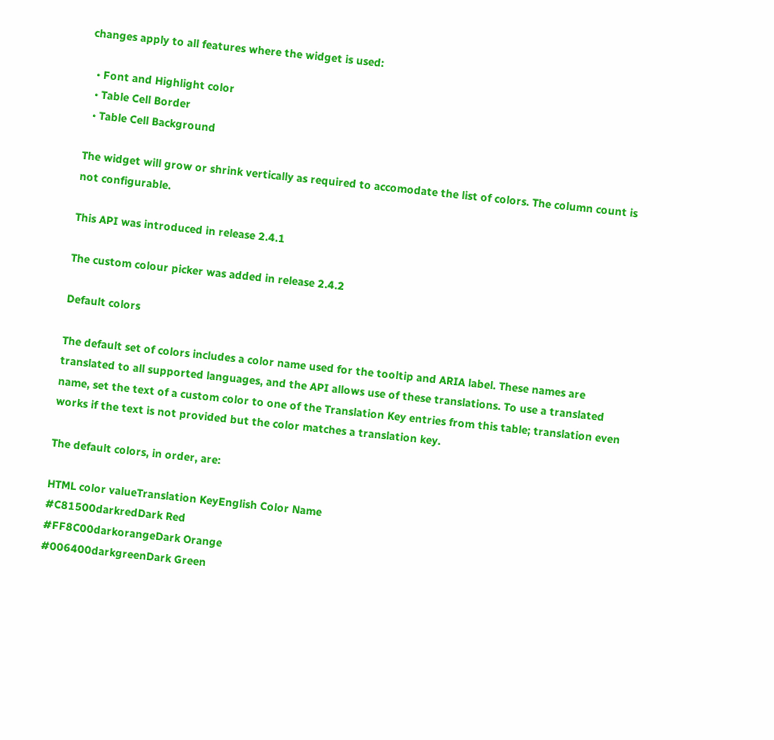changes apply to all features where the widget is used:

  • Font and Highlight color
  • Table Cell Border
  • Table Cell Background

The widget will grow or shrink vertically as required to accomodate the list of colors. The column count is not configurable.

This API was introduced in release 2.4.1

The custom colour picker was added in release 2.4.2

Default colors

The default set of colors includes a color name used for the tooltip and ARIA label. These names are translated to all supported languages, and the API allows use of these translations. To use a translated name, set the text of a custom color to one of the Translation Key entries from this table; translation even works if the text is not provided but the color matches a translation key.

The default colors, in order, are:

HTML color valueTranslation KeyEnglish Color Name
#C81500darkredDark Red
#FF8C00darkorangeDark Orange
#006400darkgreenDark Green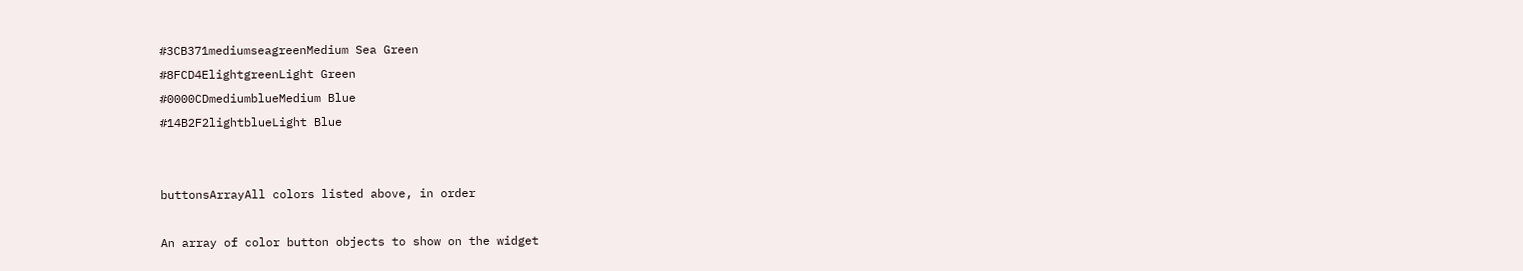#3CB371mediumseagreenMedium Sea Green
#8FCD4ElightgreenLight Green
#0000CDmediumblueMedium Blue
#14B2F2lightblueLight Blue


buttonsArrayAll colors listed above, in order

An array of color button objects to show on the widget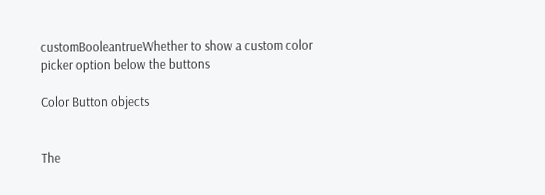customBooleantrueWhether to show a custom color picker option below the buttons

Color Button objects


The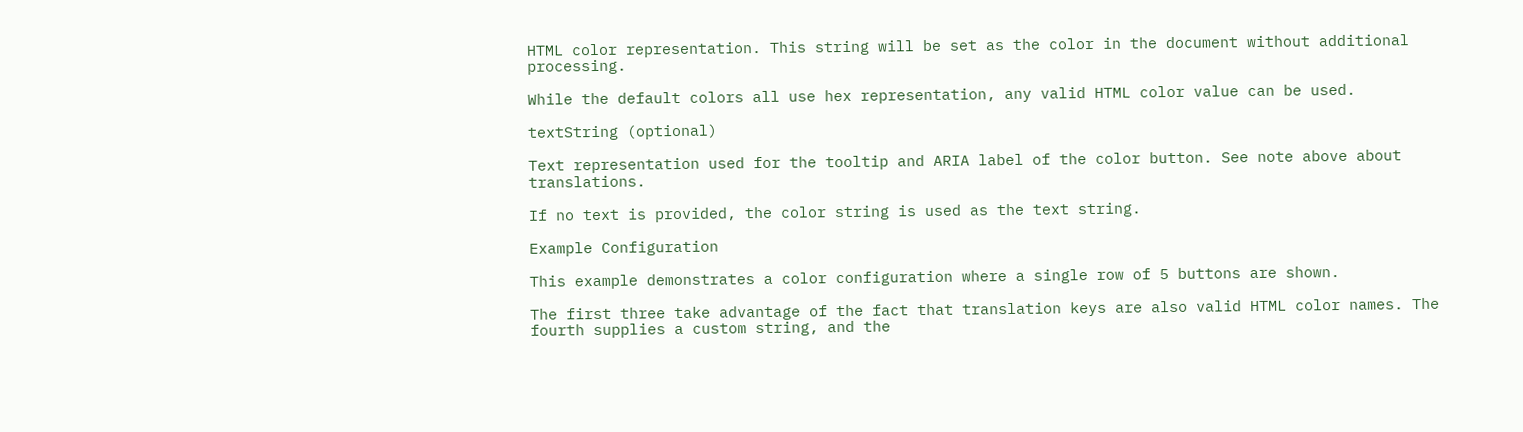HTML color representation. This string will be set as the color in the document without additional processing.

While the default colors all use hex representation, any valid HTML color value can be used.

textString (optional)

Text representation used for the tooltip and ARIA label of the color button. See note above about translations.

If no text is provided, the color string is used as the text string.

Example Configuration

This example demonstrates a color configuration where a single row of 5 buttons are shown.

The first three take advantage of the fact that translation keys are also valid HTML color names. The fourth supplies a custom string, and the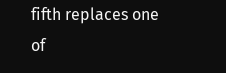fifth replaces one of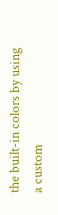the built-in colors by using a custom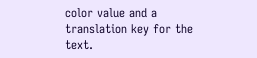color value and a translation key for the text.